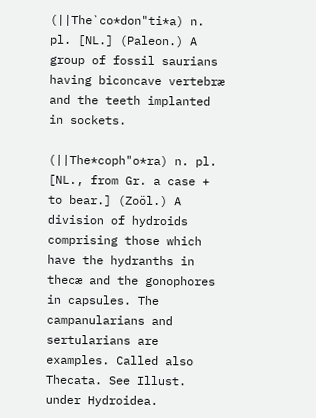(||The`co*don"ti*a) n. pl. [NL.] (Paleon.) A group of fossil saurians having biconcave vertebræ and the teeth implanted in sockets.

(||The*coph"o*ra) n. pl. [NL., from Gr. a case + to bear.] (Zoöl.) A division of hydroids comprising those which have the hydranths in thecæ and the gonophores in capsules. The campanularians and sertularians are examples. Called also Thecata. See Illust. under Hydroidea.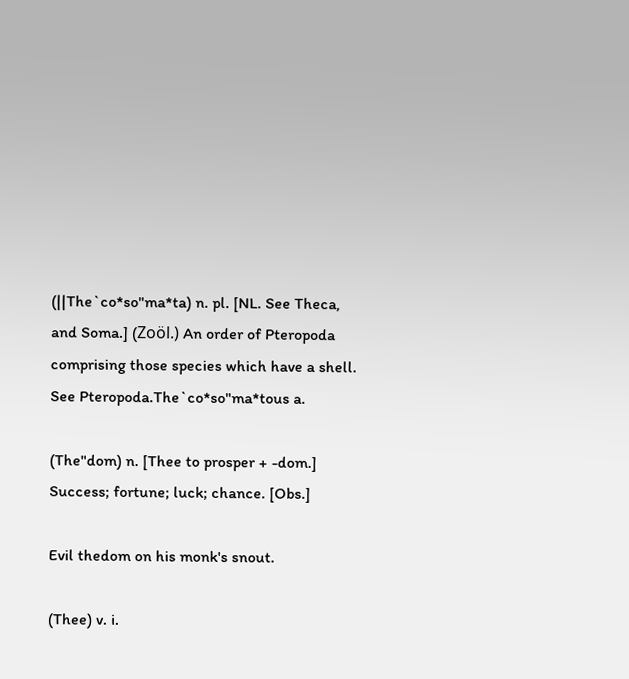(||The`co*so"ma*ta) n. pl. [NL. See Theca, and Soma.] (Zoöl.) An order of Pteropoda comprising those species which have a shell. See Pteropoda.The`co*so"ma*tous a.

(The"dom) n. [Thee to prosper + -dom.] Success; fortune; luck; chance. [Obs.]

Evil thedom on his monk's snout.

(Thee) v. i.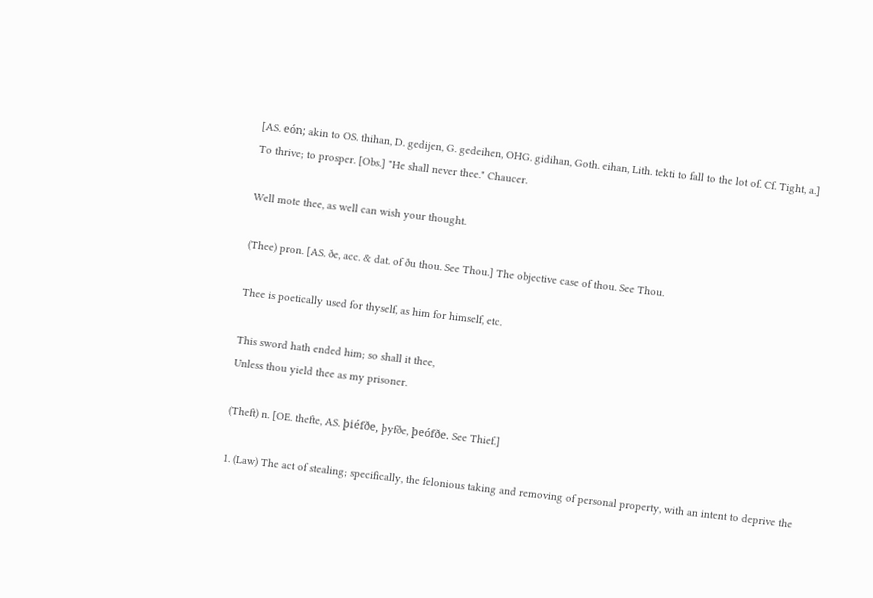[AS. eón; akin to OS. thihan, D. gedijen, G. gedeihen, OHG. gidihan, Goth. eihan, Lith. tekti to fall to the lot of. Cf. Tight, a.] To thrive; to prosper. [Obs.] "He shall never thee." Chaucer.

Well mote thee, as well can wish your thought.

(Thee) pron. [AS. ðe, acc. & dat. of ðu thou. See Thou.] The objective case of thou. See Thou.

Thee is poetically used for thyself, as him for himself, etc.

This sword hath ended him; so shall it thee,
Unless thou yield thee as my prisoner.

(Theft) n. [OE. thefte, AS. þiéfðe, þyfðe, þeófðe. See Thief.]

1. (Law) The act of stealing; specifically, the felonious taking and removing of personal property, with an intent to deprive the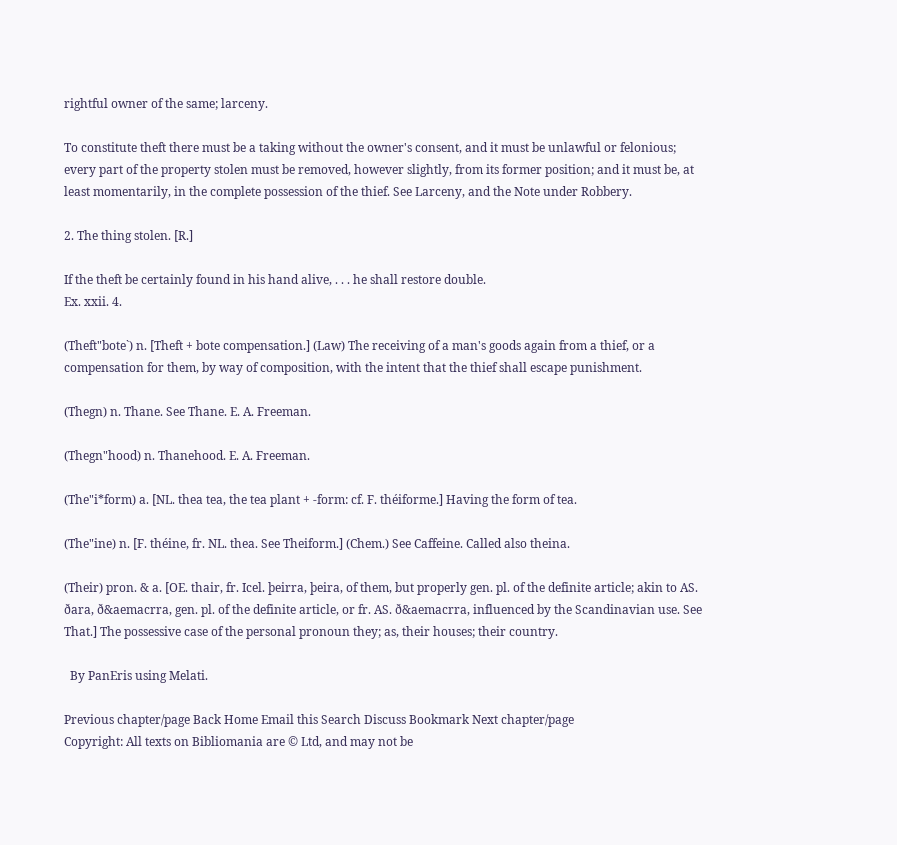rightful owner of the same; larceny.

To constitute theft there must be a taking without the owner's consent, and it must be unlawful or felonious; every part of the property stolen must be removed, however slightly, from its former position; and it must be, at least momentarily, in the complete possession of the thief. See Larceny, and the Note under Robbery.

2. The thing stolen. [R.]

If the theft be certainly found in his hand alive, . . . he shall restore double.
Ex. xxii. 4.

(Theft"bote`) n. [Theft + bote compensation.] (Law) The receiving of a man's goods again from a thief, or a compensation for them, by way of composition, with the intent that the thief shall escape punishment.

(Thegn) n. Thane. See Thane. E. A. Freeman.

(Thegn"hood) n. Thanehood. E. A. Freeman.

(The"i*form) a. [NL. thea tea, the tea plant + -form: cf. F. théiforme.] Having the form of tea.

(The"ine) n. [F. théine, fr. NL. thea. See Theiform.] (Chem.) See Caffeine. Called also theina.

(Their) pron. & a. [OE. thair, fr. Icel. þeirra, þeira, of them, but properly gen. pl. of the definite article; akin to AS. ðara, ð&aemacrra, gen. pl. of the definite article, or fr. AS. ð&aemacrra, influenced by the Scandinavian use. See That.] The possessive case of the personal pronoun they; as, their houses; their country.

  By PanEris using Melati.

Previous chapter/page Back Home Email this Search Discuss Bookmark Next chapter/page
Copyright: All texts on Bibliomania are © Ltd, and may not be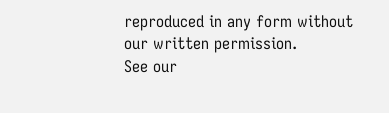reproduced in any form without our written permission.
See our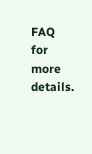FAQ for more details.